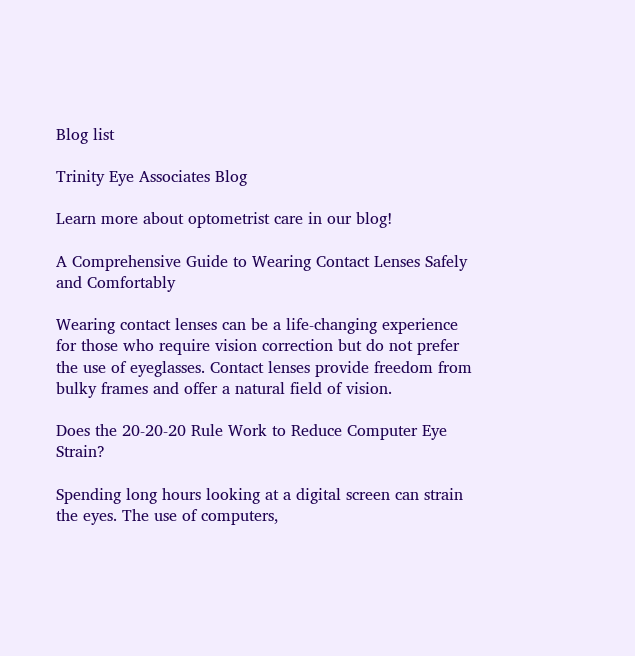Blog list

Trinity Eye Associates Blog

Learn more about optometrist care in our blog!

A Comprehensive Guide to Wearing Contact Lenses Safely and Comfortably

Wearing contact lenses can be a life-changing experience for those who require vision correction but do not prefer the use of eyeglasses. Contact lenses provide freedom from bulky frames and offer a natural field of vision.

Does the 20-20-20 Rule Work to Reduce Computer Eye Strain?

Spending long hours looking at a digital screen can strain the eyes. The use of computers,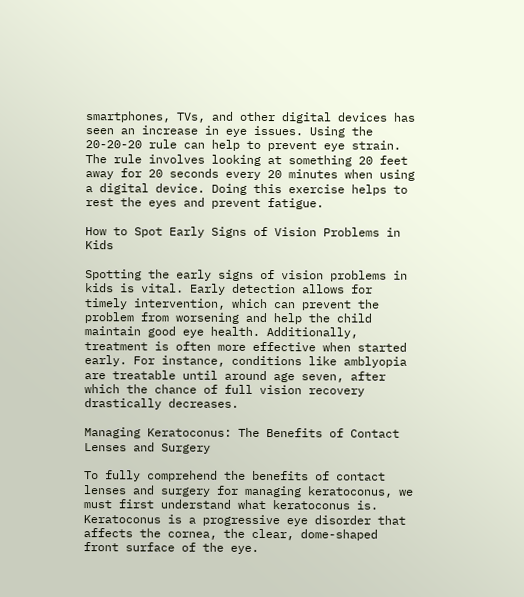smartphones, TVs, and other digital devices has seen an increase in eye issues. Using the 20-20-20 rule can help to prevent eye strain. The rule involves looking at something 20 feet away for 20 seconds every 20 minutes when using a digital device. Doing this exercise helps to rest the eyes and prevent fatigue.

How to Spot Early Signs of Vision Problems in Kids

Spotting the early signs of vision problems in kids is vital. Early detection allows for timely intervention, which can prevent the problem from worsening and help the child maintain good eye health. Additionally, treatment is often more effective when started early. For instance, conditions like amblyopia are treatable until around age seven, after which the chance of full vision recovery drastically decreases.

Managing Keratoconus: The Benefits of Contact Lenses and Surgery

To fully comprehend the benefits of contact lenses and surgery for managing keratoconus, we must first understand what keratoconus is. Keratoconus is a progressive eye disorder that affects the cornea, the clear, dome-shaped front surface of the eye.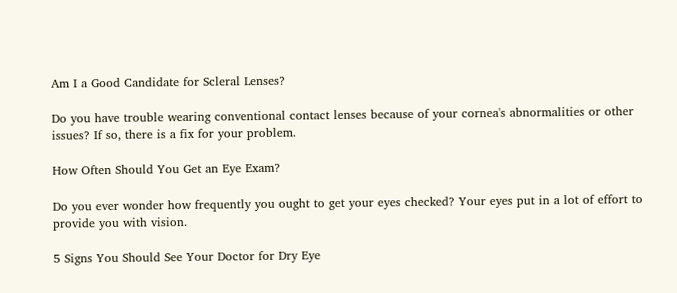Am I a Good Candidate for Scleral Lenses?

Do you have trouble wearing conventional contact lenses because of your cornea's abnormalities or other issues? If so, there is a fix for your problem.

How Often Should You Get an Eye Exam?

Do you ever wonder how frequently you ought to get your eyes checked? Your eyes put in a lot of effort to provide you with vision.

5 Signs You Should See Your Doctor for Dry Eye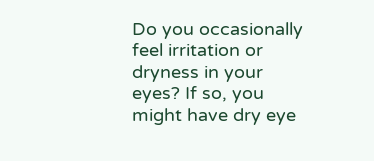Do you occasionally feel irritation or dryness in your eyes? If so, you might have dry eye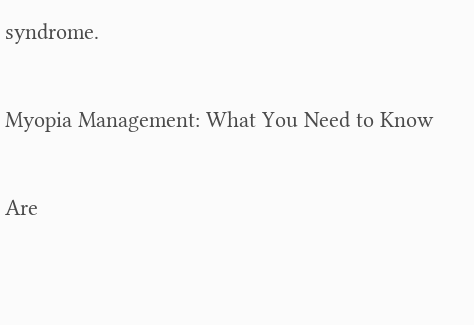syndrome.

Myopia Management: What You Need to Know

Are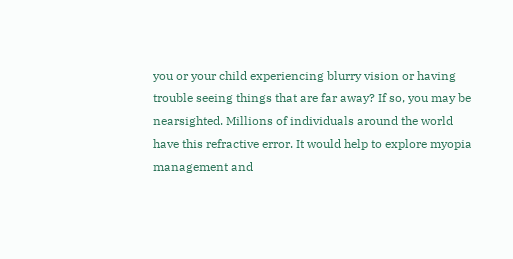you or your child experiencing blurry vision or having trouble seeing things that are far away? If so, you may be nearsighted. Millions of individuals around the world have this refractive error. It would help to explore myopia management and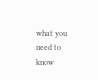what you need to know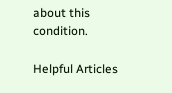about this condition.

Helpful Articles